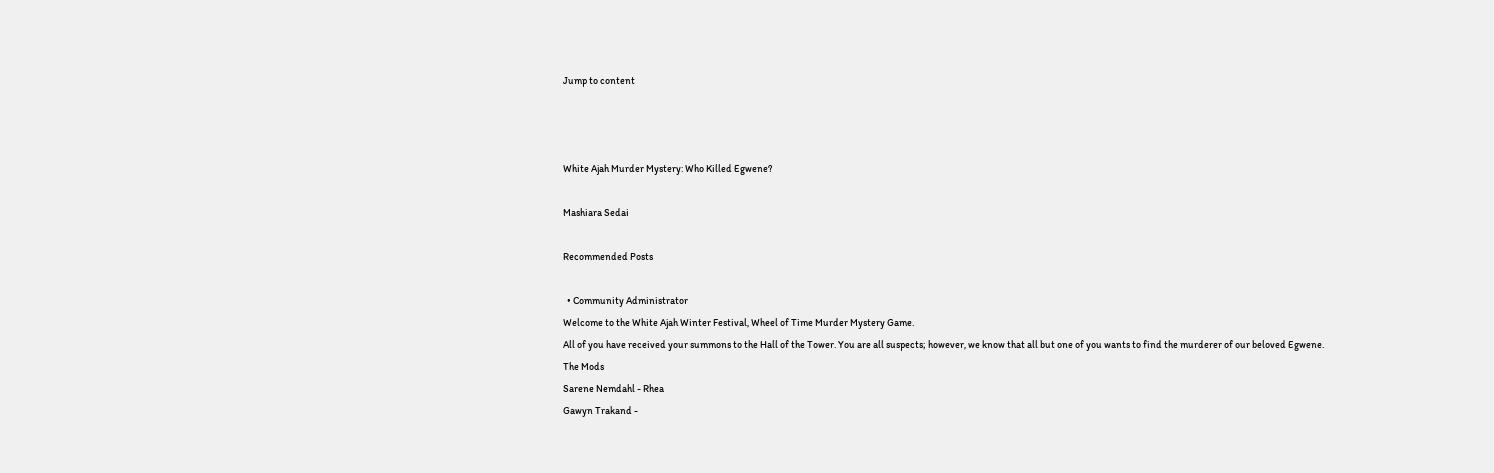Jump to content



White Ajah Murder Mystery: Who Killed Egwene?

Mashiara Sedai

Recommended Posts

  • Community Administrator
Welcome to the White Ajah Winter Festival, Wheel of Time Murder Mystery Game.
All of you have received your summons to the Hall of the Tower. You are all suspects; however, we know that all but one of you wants to find the murderer of our beloved Egwene.
The Mods
Sarene Nemdahl - Rhea
Gawyn Trakand -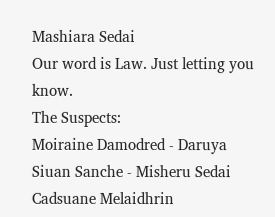Mashiara Sedai
Our word is Law. Just letting you know.
The Suspects:
Moiraine Damodred - Daruya
Siuan Sanche - Misheru Sedai
Cadsuane Melaidhrin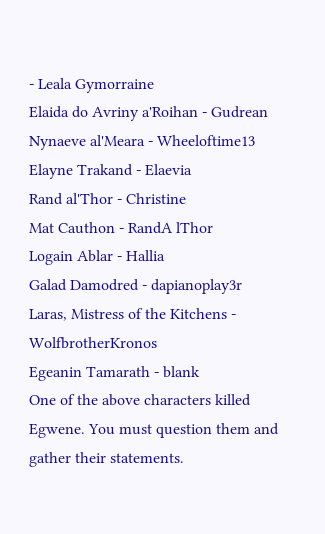- Leala Gymorraine
Elaida do Avriny a'Roihan - Gudrean
Nynaeve al'Meara - Wheeloftime13
Elayne Trakand - Elaevia
Rand al'Thor - Christine
Mat Cauthon - RandA lThor
Logain Ablar - Hallia
Galad Damodred - dapianoplay3r
Laras, Mistress of the Kitchens - WolfbrotherKronos
Egeanin Tamarath - blank
One of the above characters killed Egwene. You must question them and gather their statements.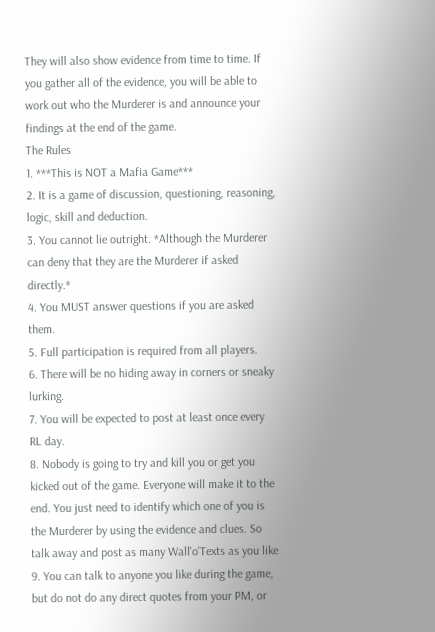They will also show evidence from time to time. If you gather all of the evidence, you will be able to work out who the Murderer is and announce your findings at the end of the game.
The Rules
1. ***This is NOT a Mafia Game***
2. It is a game of discussion, questioning, reasoning, logic, skill and deduction.
3. You cannot lie outright. *Although the Murderer can deny that they are the Murderer if asked directly.*
4. You MUST answer questions if you are asked them.
5. Full participation is required from all players.
6. There will be no hiding away in corners or sneaky lurking.
7. You will be expected to post at least once every RL day.
8. Nobody is going to try and kill you or get you kicked out of the game. Everyone will make it to the end. You just need to identify which one of you is the Murderer by using the evidence and clues. So talk away and post as many Wall'o'Texts as you like
9. You can talk to anyone you like during the game, but do not do any direct quotes from your PM, or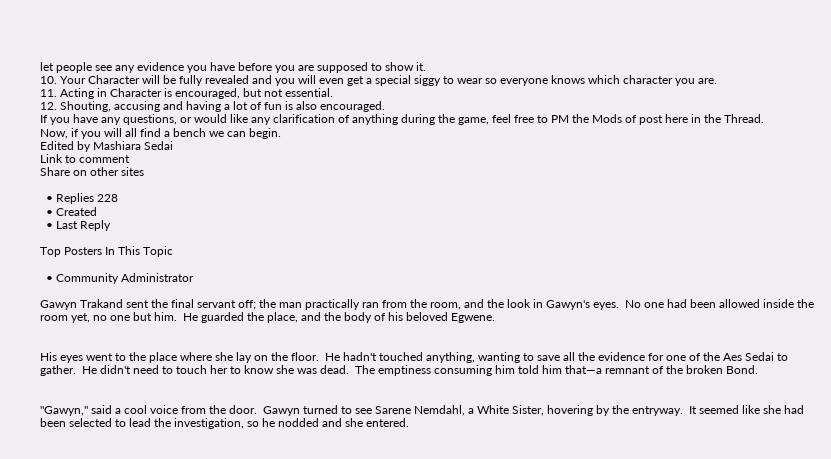let people see any evidence you have before you are supposed to show it.
10. Your Character will be fully revealed and you will even get a special siggy to wear so everyone knows which character you are.
11. Acting in Character is encouraged, but not essential.
12. Shouting, accusing and having a lot of fun is also encouraged.
If you have any questions, or would like any clarification of anything during the game, feel free to PM the Mods of post here in the Thread.
Now, if you will all find a bench we can begin.
Edited by Mashiara Sedai
Link to comment
Share on other sites

  • Replies 228
  • Created
  • Last Reply

Top Posters In This Topic

  • Community Administrator

Gawyn Trakand sent the final servant off; the man practically ran from the room, and the look in Gawyn's eyes.  No one had been allowed inside the room yet, no one but him.  He guarded the place, and the body of his beloved Egwene.


His eyes went to the place where she lay on the floor.  He hadn't touched anything, wanting to save all the evidence for one of the Aes Sedai to gather.  He didn't need to touch her to know she was dead.  The emptiness consuming him told him that—a remnant of the broken Bond.


"Gawyn," said a cool voice from the door.  Gawyn turned to see Sarene Nemdahl, a White Sister, hovering by the entryway.  It seemed like she had been selected to lead the investigation, so he nodded and she entered.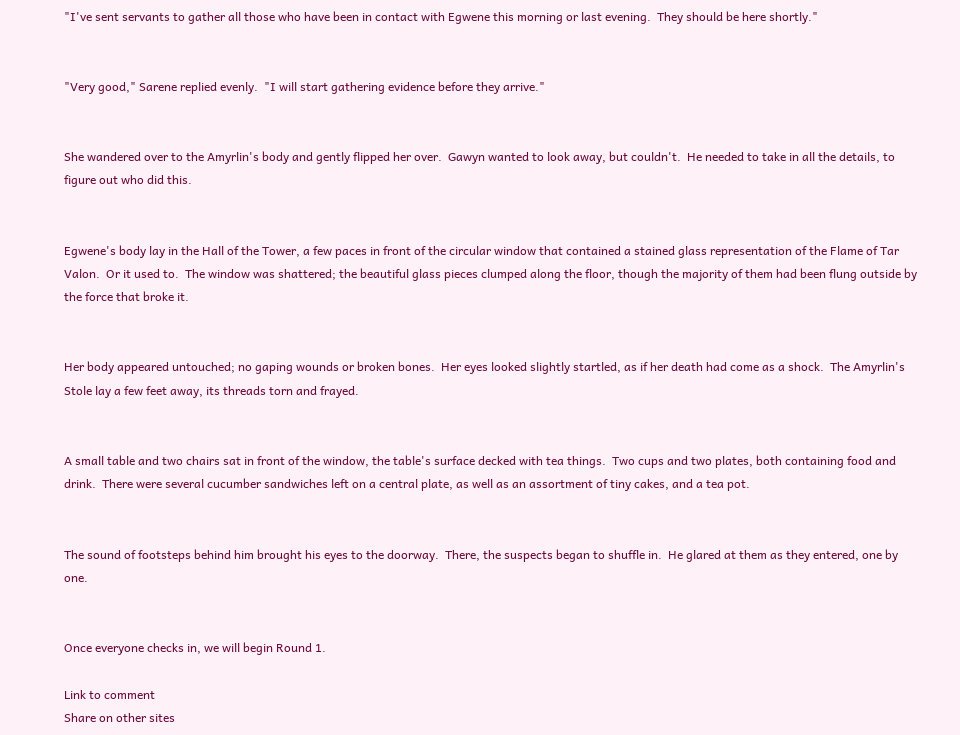"I've sent servants to gather all those who have been in contact with Egwene this morning or last evening.  They should be here shortly."


"Very good," Sarene replied evenly.  "I will start gathering evidence before they arrive."


She wandered over to the Amyrlin's body and gently flipped her over.  Gawyn wanted to look away, but couldn't.  He needed to take in all the details, to figure out who did this.


Egwene's body lay in the Hall of the Tower, a few paces in front of the circular window that contained a stained glass representation of the Flame of Tar Valon.  Or it used to.  The window was shattered; the beautiful glass pieces clumped along the floor, though the majority of them had been flung outside by the force that broke it.


Her body appeared untouched; no gaping wounds or broken bones.  Her eyes looked slightly startled, as if her death had come as a shock.  The Amyrlin's Stole lay a few feet away, its threads torn and frayed.


A small table and two chairs sat in front of the window, the table's surface decked with tea things.  Two cups and two plates, both containing food and drink.  There were several cucumber sandwiches left on a central plate, as well as an assortment of tiny cakes, and a tea pot.


The sound of footsteps behind him brought his eyes to the doorway.  There, the suspects began to shuffle in.  He glared at them as they entered, one by one.


Once everyone checks in, we will begin Round 1.

Link to comment
Share on other sites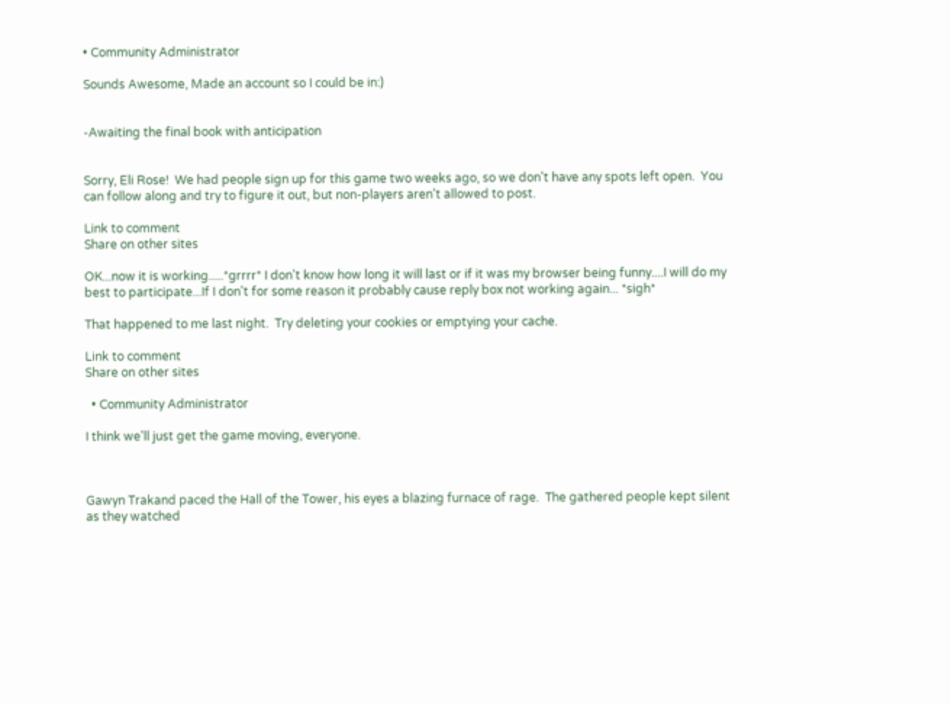• Community Administrator

Sounds Awesome, Made an account so I could be in:)


-Awaiting the final book with anticipation


Sorry, Eli Rose!  We had people sign up for this game two weeks ago, so we don't have any spots left open.  You can follow along and try to figure it out, but non-players aren't allowed to post.

Link to comment
Share on other sites

OK...now it is working.....*grrrr* I don't know how long it will last or if it was my browser being funny....I will do my best to participate...If I don't for some reason it probably cause reply box not working again... *sigh*

That happened to me last night.  Try deleting your cookies or emptying your cache.

Link to comment
Share on other sites

  • Community Administrator

I think we'll just get the game moving, everyone.



Gawyn Trakand paced the Hall of the Tower, his eyes a blazing furnace of rage.  The gathered people kept silent as they watched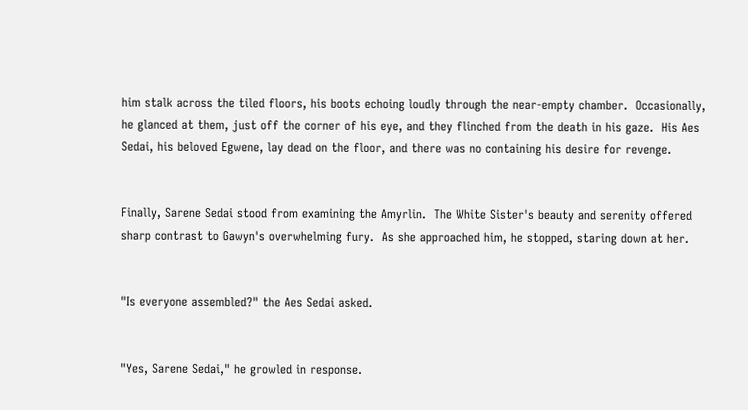him stalk across the tiled floors, his boots echoing loudly through the near-empty chamber.  Occasionally, he glanced at them, just off the corner of his eye, and they flinched from the death in his gaze.  His Aes Sedai, his beloved Egwene, lay dead on the floor, and there was no containing his desire for revenge.


Finally, Sarene Sedai stood from examining the Amyrlin.  The White Sister's beauty and serenity offered sharp contrast to Gawyn's overwhelming fury.  As she approached him, he stopped, staring down at her.


"Is everyone assembled?" the Aes Sedai asked.


"Yes, Sarene Sedai," he growled in response.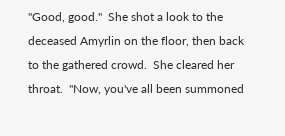"Good, good."  She shot a look to the deceased Amyrlin on the floor, then back to the gathered crowd.  She cleared her throat.  "Now, you've all been summoned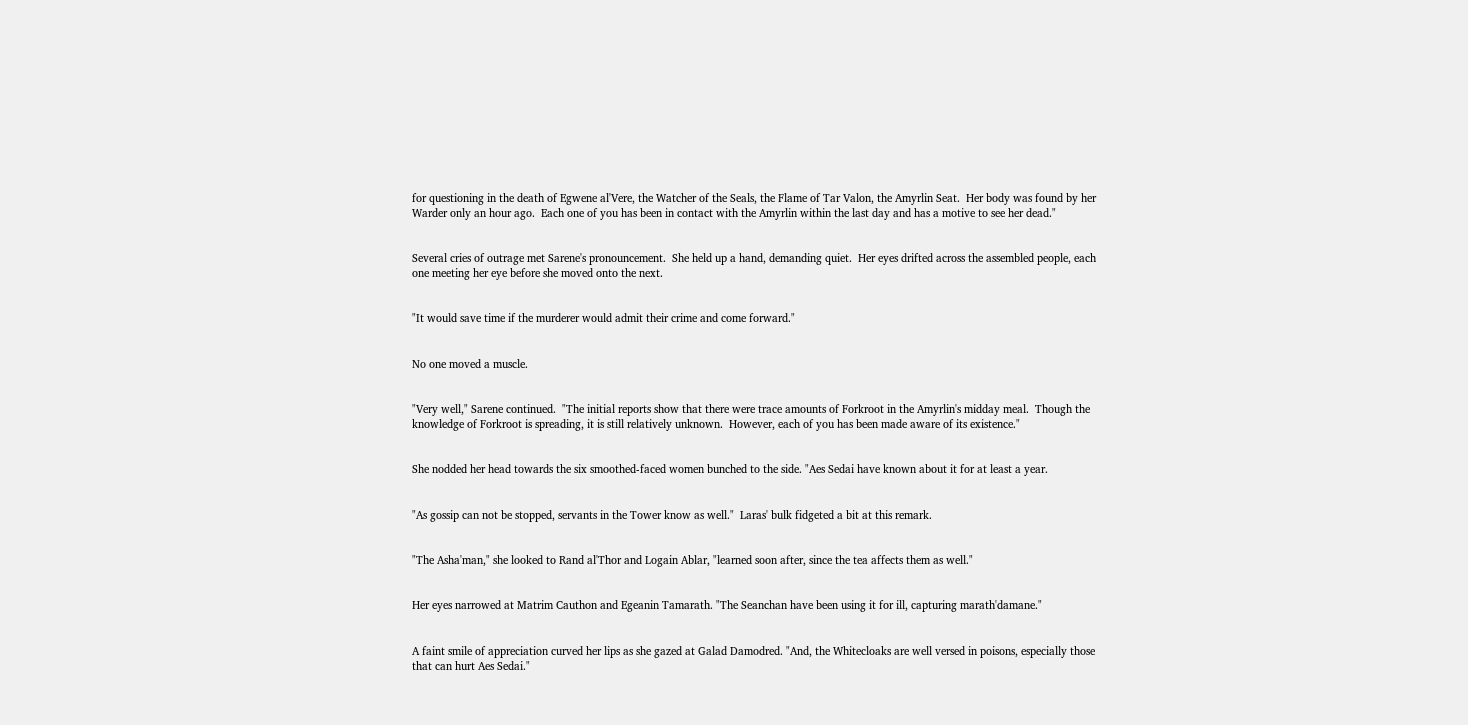for questioning in the death of Egwene al'Vere, the Watcher of the Seals, the Flame of Tar Valon, the Amyrlin Seat.  Her body was found by her Warder only an hour ago.  Each one of you has been in contact with the Amyrlin within the last day and has a motive to see her dead."


Several cries of outrage met Sarene's pronouncement.  She held up a hand, demanding quiet.  Her eyes drifted across the assembled people, each one meeting her eye before she moved onto the next.


"It would save time if the murderer would admit their crime and come forward."


No one moved a muscle.


"Very well," Sarene continued.  "The initial reports show that there were trace amounts of Forkroot in the Amyrlin's midday meal.  Though the knowledge of Forkroot is spreading, it is still relatively unknown.  However, each of you has been made aware of its existence."


She nodded her head towards the six smoothed-faced women bunched to the side. "Aes Sedai have known about it for at least a year.


"As gossip can not be stopped, servants in the Tower know as well."  Laras' bulk fidgeted a bit at this remark.


"The Asha'man," she looked to Rand al'Thor and Logain Ablar, "learned soon after, since the tea affects them as well."


Her eyes narrowed at Matrim Cauthon and Egeanin Tamarath. "The Seanchan have been using it for ill, capturing marath'damane."


A faint smile of appreciation curved her lips as she gazed at Galad Damodred. "And, the Whitecloaks are well versed in poisons, especially those that can hurt Aes Sedai."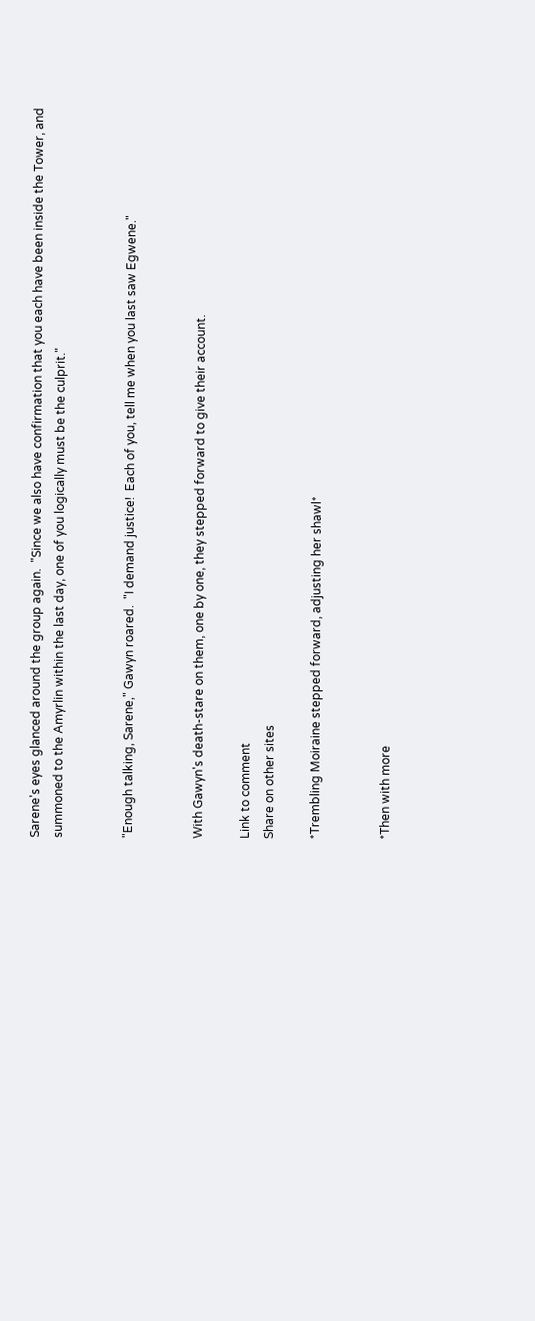Sarene's eyes glanced around the group again.  "Since we also have confirmation that you each have been inside the Tower, and summoned to the Amyrlin within the last day, one of you logically must be the culprit."


"Enough talking, Sarene," Gawyn roared.  "I demand justice!  Each of you, tell me when you last saw Egwene."


With Gawyn's death-stare on them, one by one, they stepped forward to give their account.

Link to comment
Share on other sites

*Trembling Moiraine stepped forward, adjusting her shawl*


*Then with more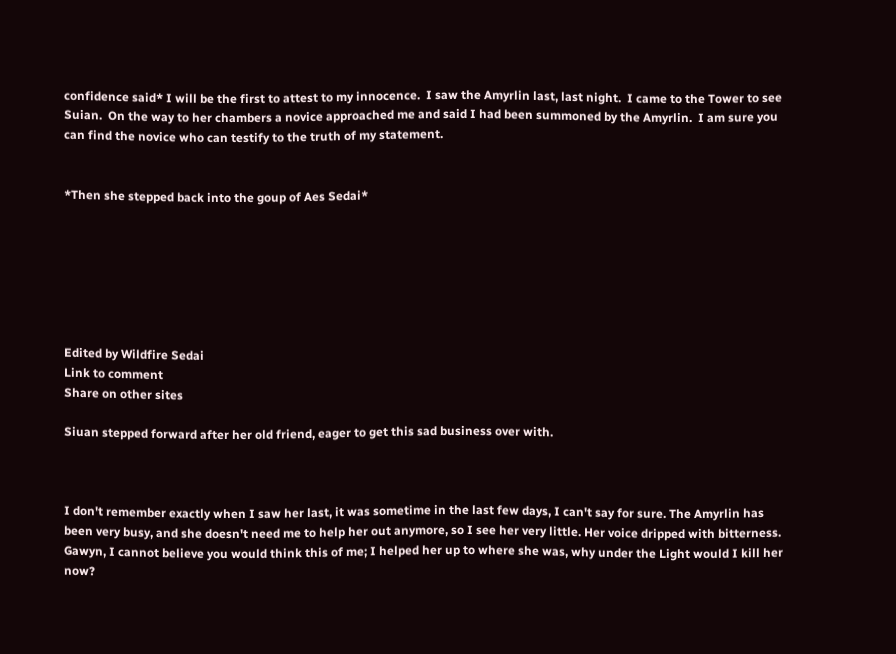confidence said* I will be the first to attest to my innocence.  I saw the Amyrlin last, last night.  I came to the Tower to see Suian.  On the way to her chambers a novice approached me and said I had been summoned by the Amyrlin.  I am sure you can find the novice who can testify to the truth of my statement.


*Then she stepped back into the goup of Aes Sedai*







Edited by Wildfire Sedai
Link to comment
Share on other sites

Siuan stepped forward after her old friend, eager to get this sad business over with.



I don't remember exactly when I saw her last, it was sometime in the last few days, I can't say for sure. The Amyrlin has been very busy, and she doesn't need me to help her out anymore, so I see her very little. Her voice dripped with bitterness. Gawyn, I cannot believe you would think this of me; I helped her up to where she was, why under the Light would I kill her now?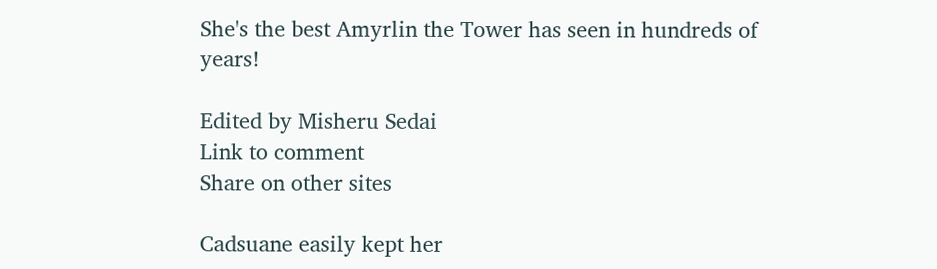She's the best Amyrlin the Tower has seen in hundreds of years!

Edited by Misheru Sedai
Link to comment
Share on other sites

Cadsuane easily kept her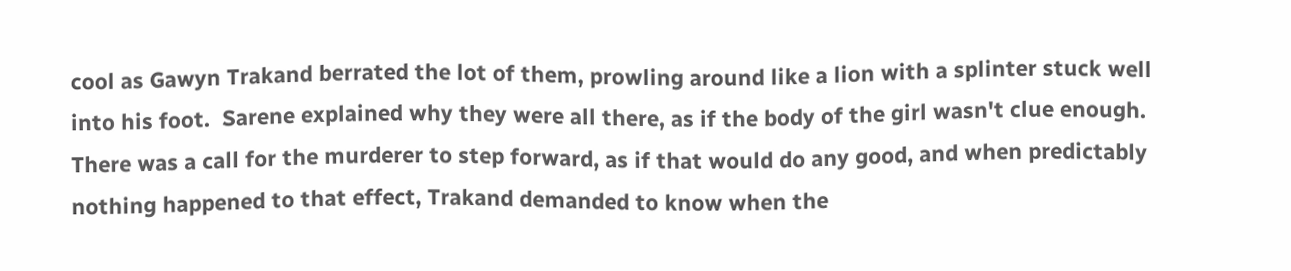cool as Gawyn Trakand berrated the lot of them, prowling around like a lion with a splinter stuck well into his foot.  Sarene explained why they were all there, as if the body of the girl wasn't clue enough.  There was a call for the murderer to step forward, as if that would do any good, and when predictably nothing happened to that effect, Trakand demanded to know when the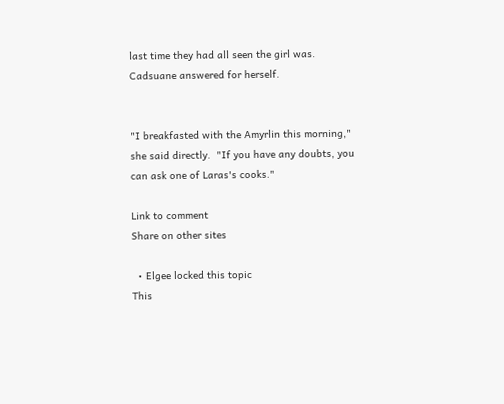last time they had all seen the girl was.  Cadsuane answered for herself.


"I breakfasted with the Amyrlin this morning," she said directly.  "If you have any doubts, you can ask one of Laras's cooks."

Link to comment
Share on other sites

  • Elgee locked this topic
This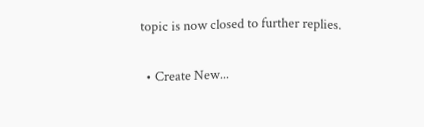topic is now closed to further replies.

  • Create New...